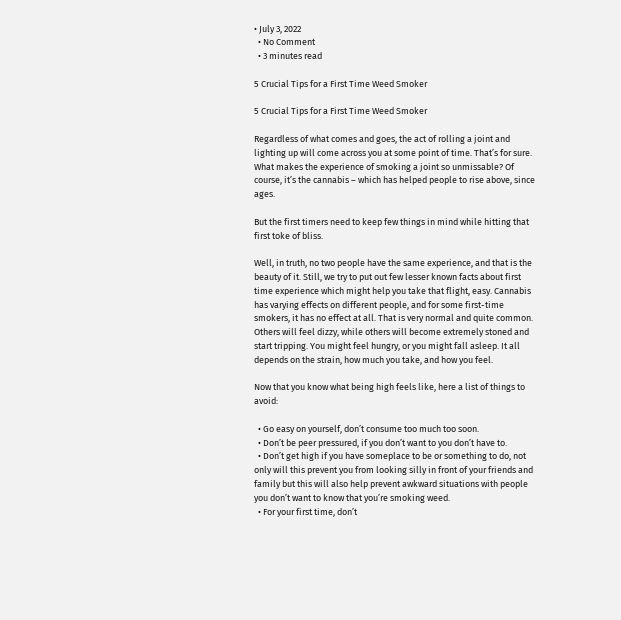• July 3, 2022
  • No Comment
  • 3 minutes read

5 Crucial Tips for a First Time Weed Smoker

5 Crucial Tips for a First Time Weed Smoker

Regardless of what comes and goes, the act of rolling a joint and lighting up will come across you at some point of time. That’s for sure. What makes the experience of smoking a joint so unmissable? Of course, it’s the cannabis – which has helped people to rise above, since ages.

But the first timers need to keep few things in mind while hitting that first toke of bliss.

Well, in truth, no two people have the same experience, and that is the beauty of it. Still, we try to put out few lesser known facts about first time experience which might help you take that flight, easy. Cannabis has varying effects on different people, and for some first-time smokers, it has no effect at all. That is very normal and quite common. Others will feel dizzy, while others will become extremely stoned and start tripping. You might feel hungry, or you might fall asleep. It all depends on the strain, how much you take, and how you feel.

Now that you know what being high feels like, here a list of things to avoid:

  • Go easy on yourself, don’t consume too much too soon.
  • Don’t be peer pressured, if you don’t want to you don’t have to.
  • Don’t get high if you have someplace to be or something to do, not only will this prevent you from looking silly in front of your friends and family but this will also help prevent awkward situations with people you don’t want to know that you’re smoking weed.
  • For your first time, don’t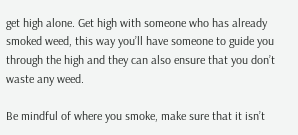get high alone. Get high with someone who has already smoked weed, this way you’ll have someone to guide you through the high and they can also ensure that you don’t waste any weed.

Be mindful of where you smoke, make sure that it isn’t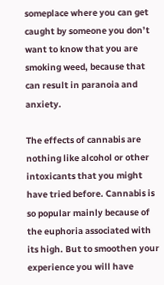someplace where you can get caught by someone you don’t want to know that you are smoking weed, because that can result in paranoia and anxiety.

The effects of cannabis are nothing like alcohol or other intoxicants that you might have tried before. Cannabis is so popular mainly because of the euphoria associated with its high. But to smoothen your experience you will have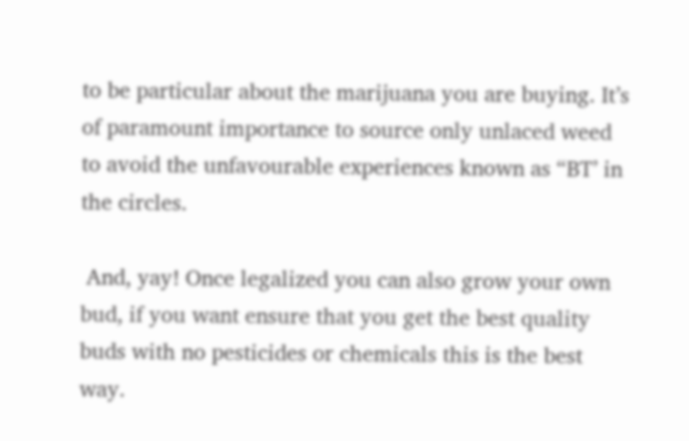to be particular about the marijuana you are buying. It’s of paramount importance to source only unlaced weed to avoid the unfavourable experiences known as “BT’ in the circles.

 And, yay! Once legalized you can also grow your own bud, if you want ensure that you get the best quality buds with no pesticides or chemicals this is the best way.